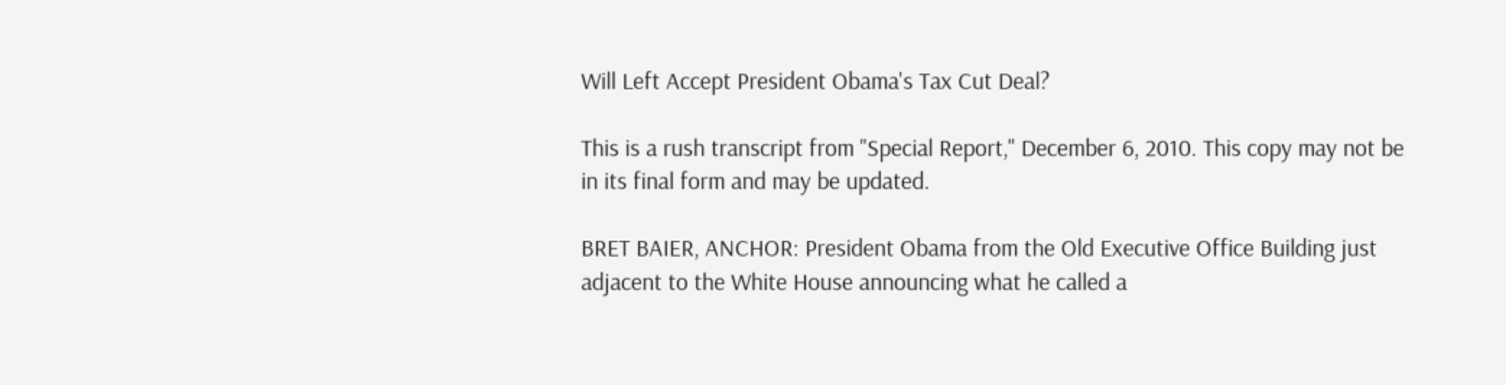Will Left Accept President Obama's Tax Cut Deal?

This is a rush transcript from "Special Report," December 6, 2010. This copy may not be in its final form and may be updated.

BRET BAIER, ANCHOR: President Obama from the Old Executive Office Building just adjacent to the White House announcing what he called a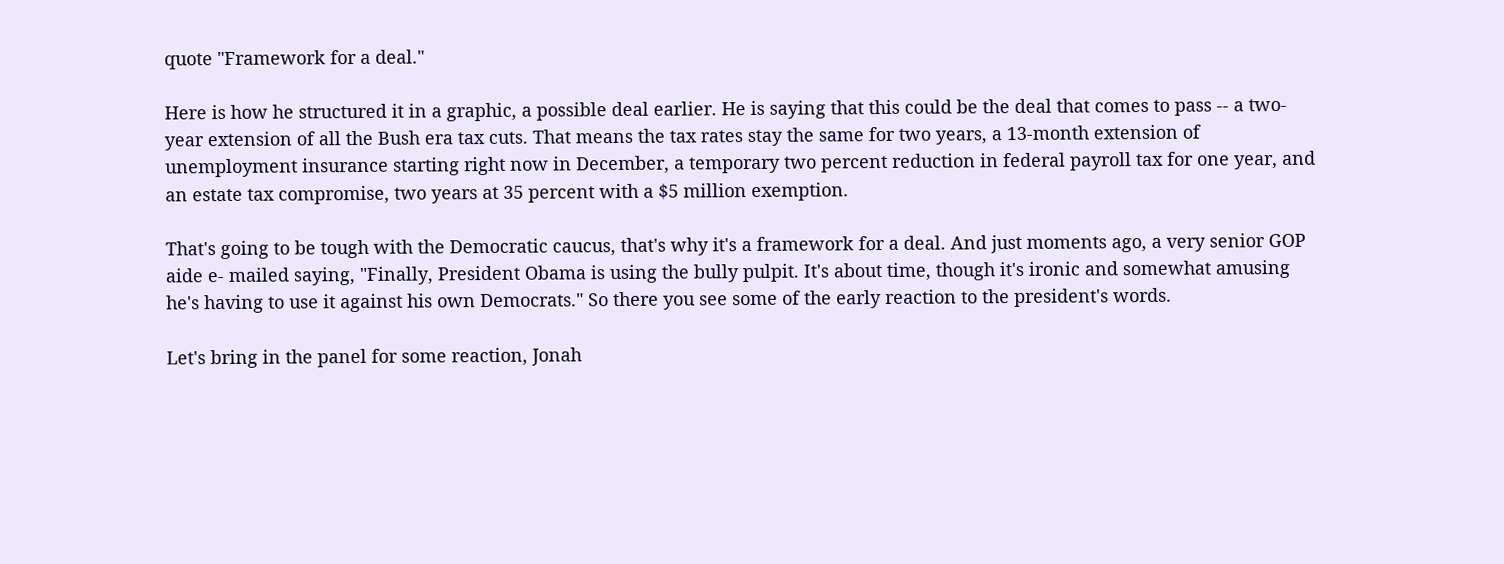quote "Framework for a deal."

Here is how he structured it in a graphic, a possible deal earlier. He is saying that this could be the deal that comes to pass -- a two-year extension of all the Bush era tax cuts. That means the tax rates stay the same for two years, a 13-month extension of unemployment insurance starting right now in December, a temporary two percent reduction in federal payroll tax for one year, and an estate tax compromise, two years at 35 percent with a $5 million exemption.

That's going to be tough with the Democratic caucus, that's why it's a framework for a deal. And just moments ago, a very senior GOP aide e- mailed saying, "Finally, President Obama is using the bully pulpit. It's about time, though it's ironic and somewhat amusing he's having to use it against his own Democrats." So there you see some of the early reaction to the president's words.

Let's bring in the panel for some reaction, Jonah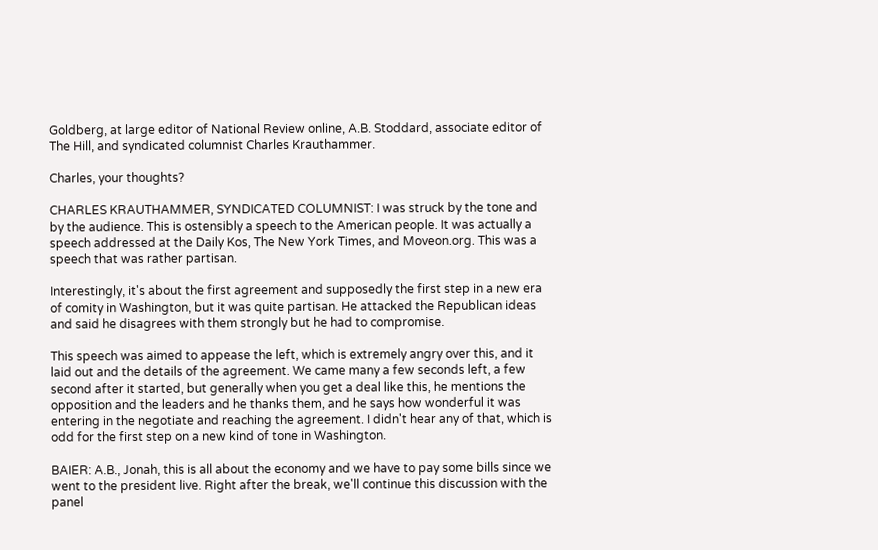Goldberg, at large editor of National Review online, A.B. Stoddard, associate editor of The Hill, and syndicated columnist Charles Krauthammer.

Charles, your thoughts?

CHARLES KRAUTHAMMER, SYNDICATED COLUMNIST: I was struck by the tone and by the audience. This is ostensibly a speech to the American people. It was actually a speech addressed at the Daily Kos, The New York Times, and Moveon.org. This was a speech that was rather partisan.

Interestingly, it's about the first agreement and supposedly the first step in a new era of comity in Washington, but it was quite partisan. He attacked the Republican ideas and said he disagrees with them strongly but he had to compromise.

This speech was aimed to appease the left, which is extremely angry over this, and it laid out and the details of the agreement. We came many a few seconds left, a few second after it started, but generally when you get a deal like this, he mentions the opposition and the leaders and he thanks them, and he says how wonderful it was entering in the negotiate and reaching the agreement. I didn't hear any of that, which is odd for the first step on a new kind of tone in Washington.

BAIER: A.B., Jonah, this is all about the economy and we have to pay some bills since we went to the president live. Right after the break, we'll continue this discussion with the panel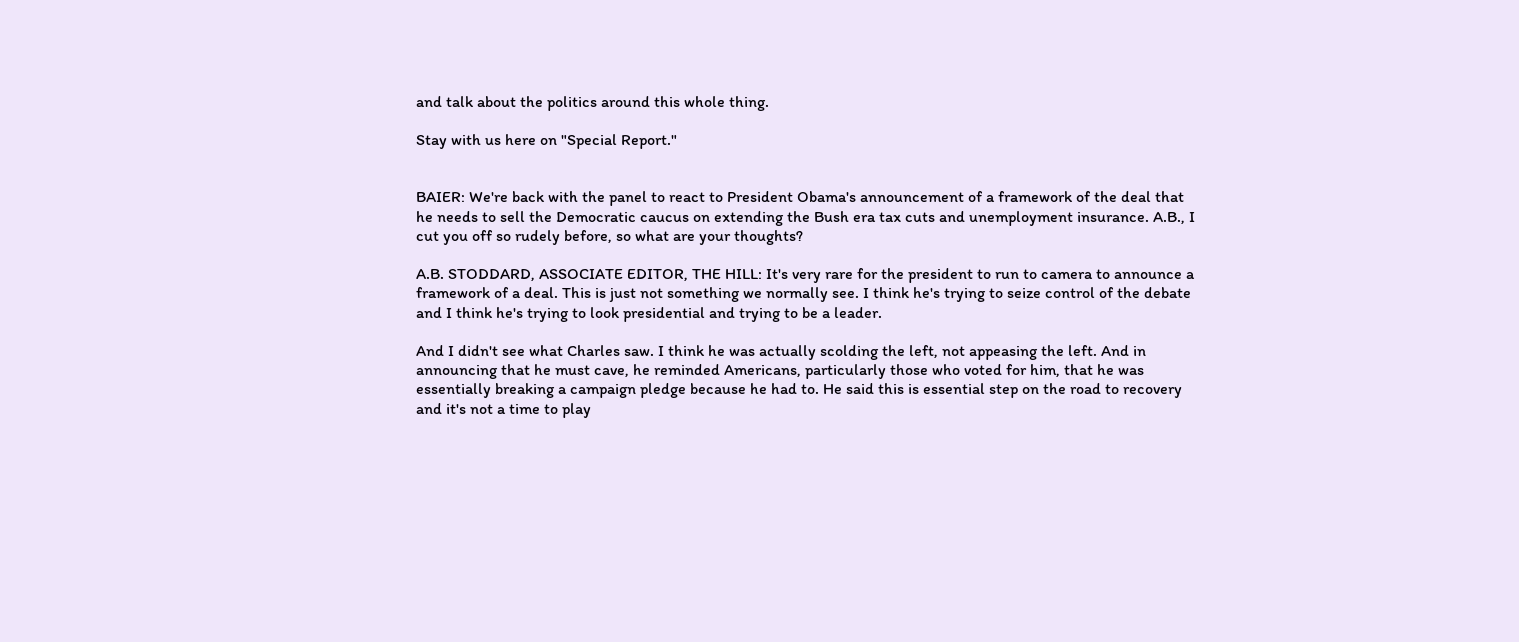and talk about the politics around this whole thing.

Stay with us here on "Special Report."


BAIER: We're back with the panel to react to President Obama's announcement of a framework of the deal that he needs to sell the Democratic caucus on extending the Bush era tax cuts and unemployment insurance. A.B., I cut you off so rudely before, so what are your thoughts?

A.B. STODDARD, ASSOCIATE EDITOR, THE HILL: It's very rare for the president to run to camera to announce a framework of a deal. This is just not something we normally see. I think he's trying to seize control of the debate and I think he's trying to look presidential and trying to be a leader.

And I didn't see what Charles saw. I think he was actually scolding the left, not appeasing the left. And in announcing that he must cave, he reminded Americans, particularly those who voted for him, that he was essentially breaking a campaign pledge because he had to. He said this is essential step on the road to recovery and it's not a time to play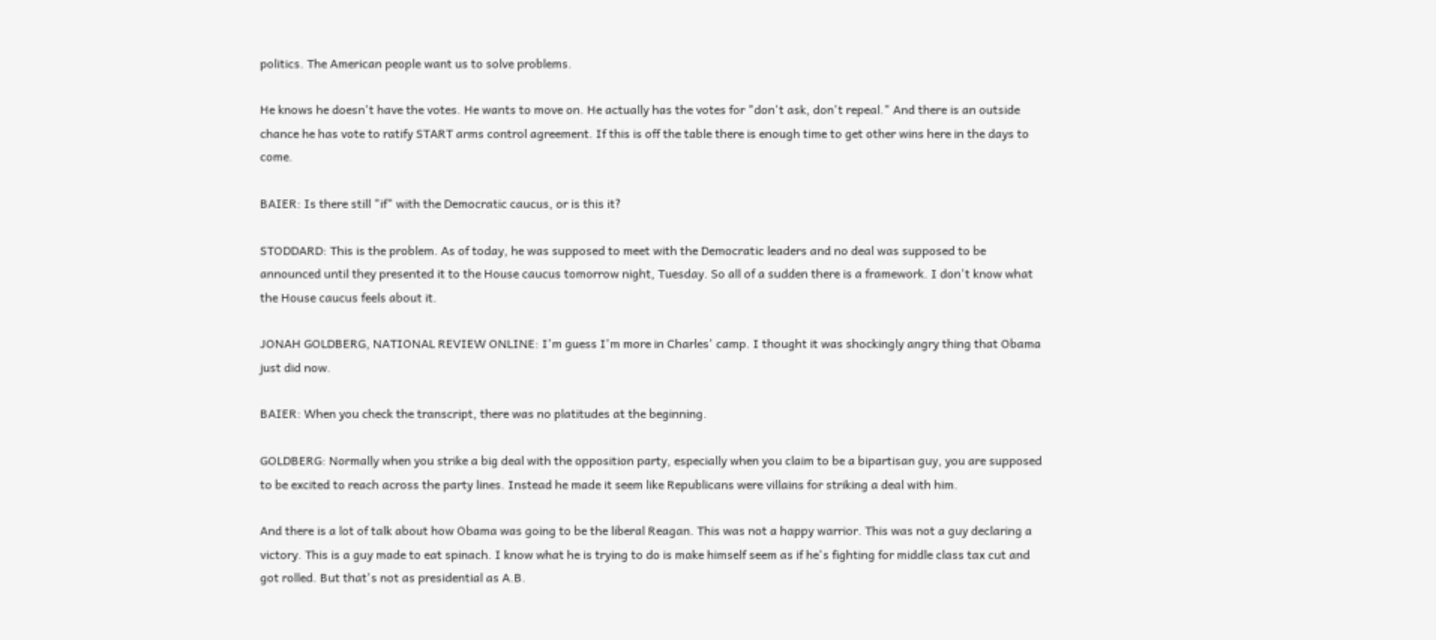politics. The American people want us to solve problems.

He knows he doesn't have the votes. He wants to move on. He actually has the votes for "don't ask, don't repeal." And there is an outside chance he has vote to ratify START arms control agreement. If this is off the table there is enough time to get other wins here in the days to come.

BAIER: Is there still "if" with the Democratic caucus, or is this it?

STODDARD: This is the problem. As of today, he was supposed to meet with the Democratic leaders and no deal was supposed to be announced until they presented it to the House caucus tomorrow night, Tuesday. So all of a sudden there is a framework. I don't know what the House caucus feels about it.

JONAH GOLDBERG, NATIONAL REVIEW ONLINE: I'm guess I'm more in Charles' camp. I thought it was shockingly angry thing that Obama just did now.

BAIER: When you check the transcript, there was no platitudes at the beginning.

GOLDBERG: Normally when you strike a big deal with the opposition party, especially when you claim to be a bipartisan guy, you are supposed to be excited to reach across the party lines. Instead he made it seem like Republicans were villains for striking a deal with him.

And there is a lot of talk about how Obama was going to be the liberal Reagan. This was not a happy warrior. This was not a guy declaring a victory. This is a guy made to eat spinach. I know what he is trying to do is make himself seem as if he's fighting for middle class tax cut and got rolled. But that's not as presidential as A.B.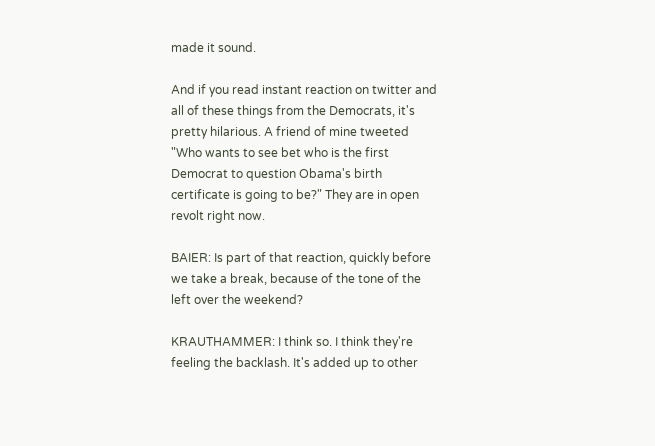made it sound.

And if you read instant reaction on twitter and all of these things from the Democrats, it's pretty hilarious. A friend of mine tweeted "Who wants to see bet who is the first Democrat to question Obama's birth certificate is going to be?" They are in open revolt right now.

BAIER: Is part of that reaction, quickly before we take a break, because of the tone of the left over the weekend?

KRAUTHAMMER: I think so. I think they're feeling the backlash. It's added up to other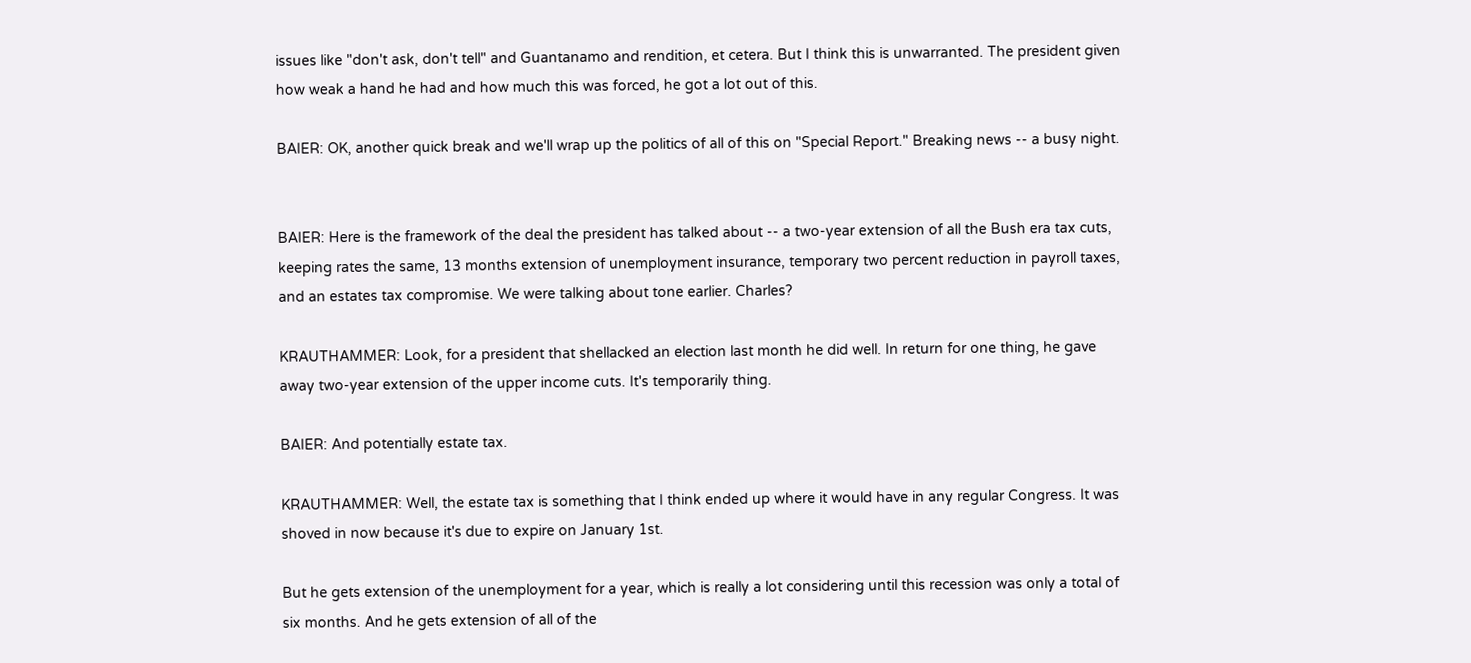issues like "don't ask, don't tell" and Guantanamo and rendition, et cetera. But I think this is unwarranted. The president given how weak a hand he had and how much this was forced, he got a lot out of this.

BAIER: OK, another quick break and we'll wrap up the politics of all of this on "Special Report." Breaking news -- a busy night.


BAIER: Here is the framework of the deal the president has talked about -- a two-year extension of all the Bush era tax cuts, keeping rates the same, 13 months extension of unemployment insurance, temporary two percent reduction in payroll taxes, and an estates tax compromise. We were talking about tone earlier. Charles?

KRAUTHAMMER: Look, for a president that shellacked an election last month he did well. In return for one thing, he gave away two-year extension of the upper income cuts. It's temporarily thing.

BAIER: And potentially estate tax.

KRAUTHAMMER: Well, the estate tax is something that I think ended up where it would have in any regular Congress. It was shoved in now because it's due to expire on January 1st.

But he gets extension of the unemployment for a year, which is really a lot considering until this recession was only a total of six months. And he gets extension of all of the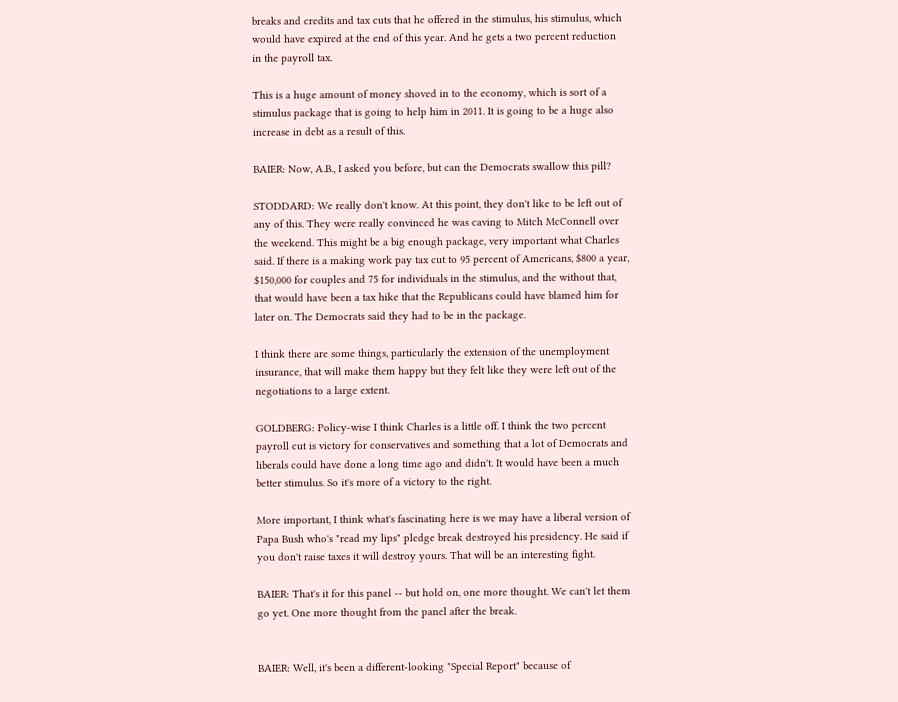breaks and credits and tax cuts that he offered in the stimulus, his stimulus, which would have expired at the end of this year. And he gets a two percent reduction in the payroll tax.

This is a huge amount of money shoved in to the economy, which is sort of a stimulus package that is going to help him in 2011. It is going to be a huge also increase in debt as a result of this.

BAIER: Now, A.B., I asked you before, but can the Democrats swallow this pill?

STODDARD: We really don't know. At this point, they don't like to be left out of any of this. They were really convinced he was caving to Mitch McConnell over the weekend. This might be a big enough package, very important what Charles said. If there is a making work pay tax cut to 95 percent of Americans, $800 a year, $150,000 for couples and 75 for individuals in the stimulus, and the without that, that would have been a tax hike that the Republicans could have blamed him for later on. The Democrats said they had to be in the package.

I think there are some things, particularly the extension of the unemployment insurance, that will make them happy but they felt like they were left out of the negotiations to a large extent.

GOLDBERG: Policy-wise I think Charles is a little off. I think the two percent payroll cut is victory for conservatives and something that a lot of Democrats and liberals could have done a long time ago and didn't. It would have been a much better stimulus. So it's more of a victory to the right.

More important, I think what's fascinating here is we may have a liberal version of Papa Bush who's "read my lips" pledge break destroyed his presidency. He said if you don't raise taxes it will destroy yours. That will be an interesting fight.

BAIER: That's it for this panel -- but hold on, one more thought. We can't let them go yet. One more thought from the panel after the break.


BAIER: Well, it's been a different-looking "Special Report" because of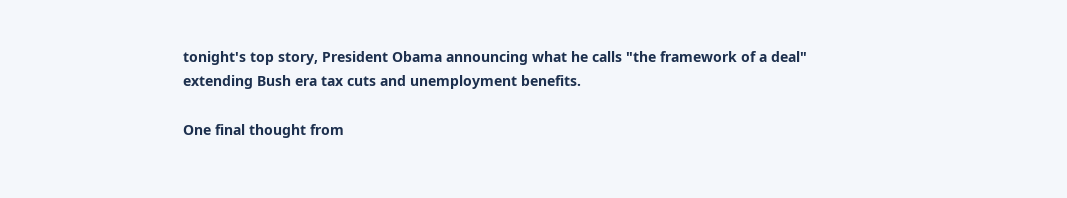tonight's top story, President Obama announcing what he calls "the framework of a deal" extending Bush era tax cuts and unemployment benefits.

One final thought from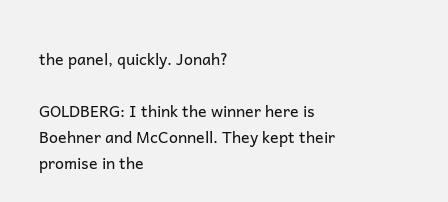the panel, quickly. Jonah?

GOLDBERG: I think the winner here is Boehner and McConnell. They kept their promise in the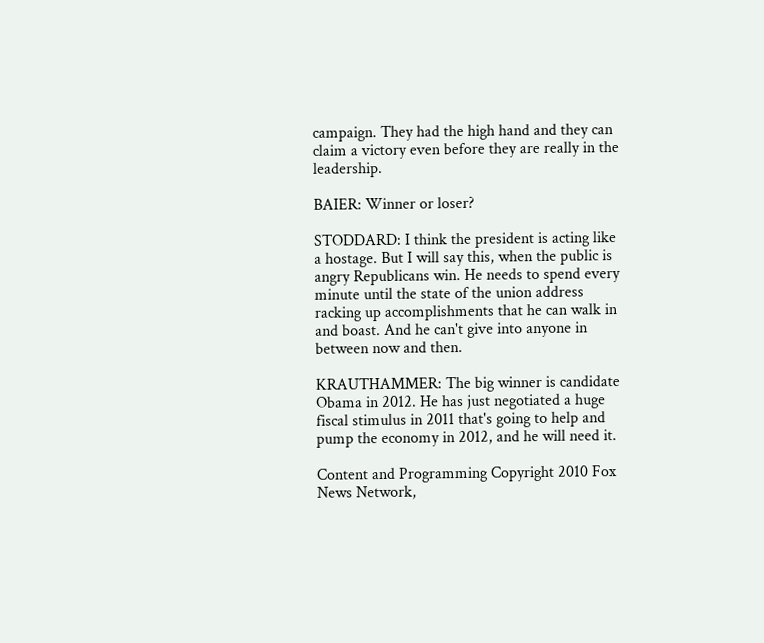campaign. They had the high hand and they can claim a victory even before they are really in the leadership.

BAIER: Winner or loser?

STODDARD: I think the president is acting like a hostage. But I will say this, when the public is angry Republicans win. He needs to spend every minute until the state of the union address racking up accomplishments that he can walk in and boast. And he can't give into anyone in between now and then.

KRAUTHAMMER: The big winner is candidate Obama in 2012. He has just negotiated a huge fiscal stimulus in 2011 that's going to help and pump the economy in 2012, and he will need it.

Content and Programming Copyright 2010 Fox News Network,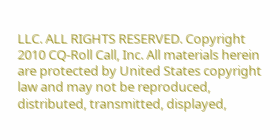LLC. ALL RIGHTS RESERVED. Copyright 2010 CQ-Roll Call, Inc. All materials herein are protected by United States copyright law and may not be reproduced, distributed, transmitted, displayed,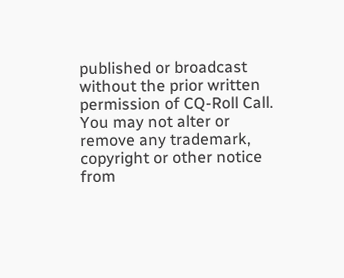published or broadcast without the prior written permission of CQ-Roll Call. You may not alter or remove any trademark, copyright or other notice from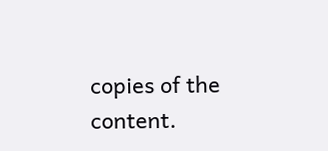copies of the content.